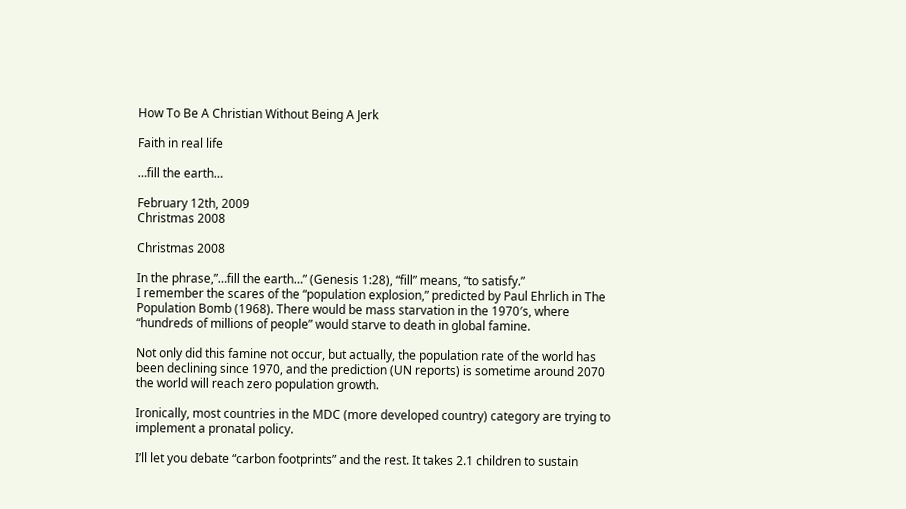How To Be A Christian Without Being A Jerk

Faith in real life

…fill the earth…

February 12th, 2009
Christmas 2008

Christmas 2008

In the phrase,”…fill the earth…” (Genesis 1:28), “fill” means, “to satisfy.”
I remember the scares of the “population explosion,” predicted by Paul Ehrlich in The Population Bomb (1968). There would be mass starvation in the 1970′s, where “hundreds of millions of people” would starve to death in global famine.

Not only did this famine not occur, but actually, the population rate of the world has been declining since 1970, and the prediction (UN reports) is sometime around 2070 the world will reach zero population growth.

Ironically, most countries in the MDC (more developed country) category are trying to implement a pronatal policy.

I’ll let you debate “carbon footprints” and the rest. It takes 2.1 children to sustain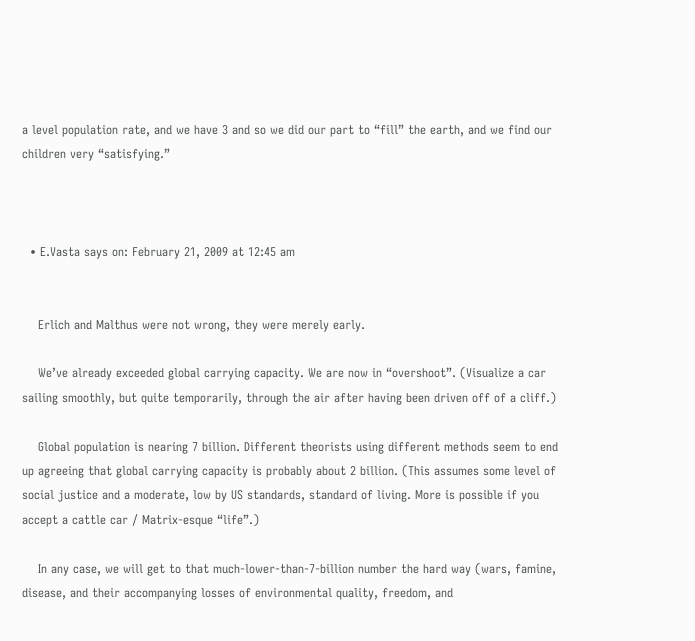a level population rate, and we have 3 and so we did our part to “fill” the earth, and we find our children very “satisfying.”



  • E.Vasta says on: February 21, 2009 at 12:45 am


    Erlich and Malthus were not wrong, they were merely early.

    We’ve already exceeded global carrying capacity. We are now in “overshoot”. (Visualize a car sailing smoothly, but quite temporarily, through the air after having been driven off of a cliff.)

    Global population is nearing 7 billion. Different theorists using different methods seem to end up agreeing that global carrying capacity is probably about 2 billion. (This assumes some level of social justice and a moderate, low by US standards, standard of living. More is possible if you accept a cattle car / Matrix-esque “life”.)

    In any case, we will get to that much-lower-than-7-billion number the hard way (wars, famine, disease, and their accompanying losses of environmental quality, freedom, and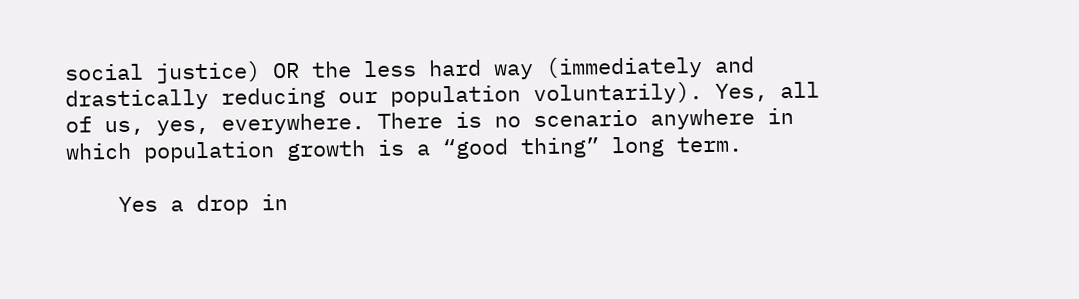social justice) OR the less hard way (immediately and drastically reducing our population voluntarily). Yes, all of us, yes, everywhere. There is no scenario anywhere in which population growth is a “good thing” long term.

    Yes a drop in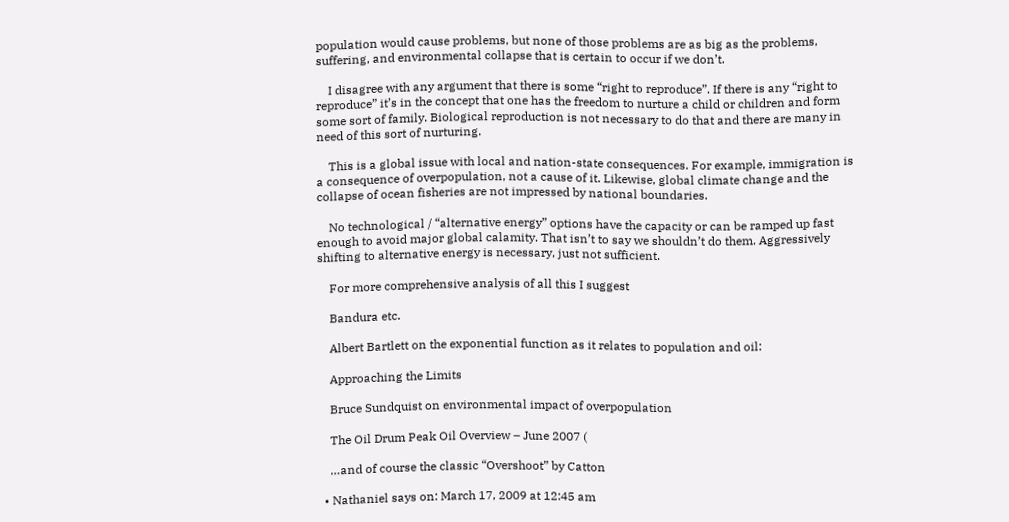population would cause problems, but none of those problems are as big as the problems, suffering, and environmental collapse that is certain to occur if we don’t.

    I disagree with any argument that there is some “right to reproduce”. If there is any “right to reproduce” it’s in the concept that one has the freedom to nurture a child or children and form some sort of family. Biological reproduction is not necessary to do that and there are many in need of this sort of nurturing.

    This is a global issue with local and nation-state consequences. For example, immigration is a consequence of overpopulation, not a cause of it. Likewise, global climate change and the collapse of ocean fisheries are not impressed by national boundaries.

    No technological / “alternative energy” options have the capacity or can be ramped up fast enough to avoid major global calamity. That isn’t to say we shouldn’t do them. Aggressively shifting to alternative energy is necessary, just not sufficient.

    For more comprehensive analysis of all this I suggest

    Bandura etc.

    Albert Bartlett on the exponential function as it relates to population and oil:

    Approaching the Limits

    Bruce Sundquist on environmental impact of overpopulation

    The Oil Drum Peak Oil Overview – June 2007 (

    …and of course the classic “Overshoot” by Catton

  • Nathaniel says on: March 17, 2009 at 12:45 am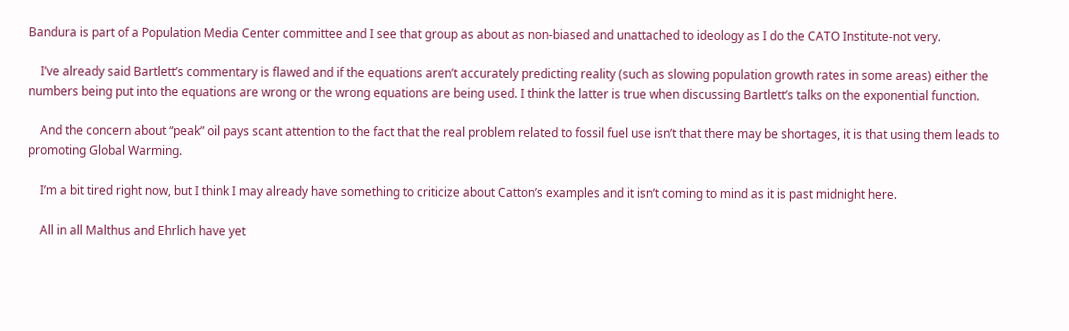Bandura is part of a Population Media Center committee and I see that group as about as non-biased and unattached to ideology as I do the CATO Institute-not very.

    I’ve already said Bartlett’s commentary is flawed and if the equations aren’t accurately predicting reality (such as slowing population growth rates in some areas) either the numbers being put into the equations are wrong or the wrong equations are being used. I think the latter is true when discussing Bartlett’s talks on the exponential function.

    And the concern about “peak” oil pays scant attention to the fact that the real problem related to fossil fuel use isn’t that there may be shortages, it is that using them leads to promoting Global Warming.

    I’m a bit tired right now, but I think I may already have something to criticize about Catton’s examples and it isn’t coming to mind as it is past midnight here.

    All in all Malthus and Ehrlich have yet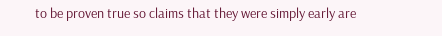to be proven true so claims that they were simply early are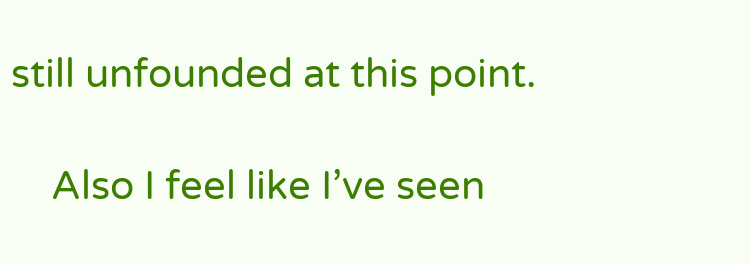still unfounded at this point.

    Also I feel like I’ve seen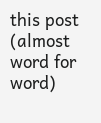this post (almost word for word)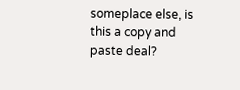someplace else, is this a copy and paste deal?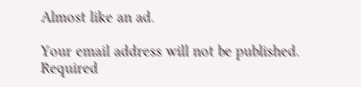Almost like an ad.

Your email address will not be published. Required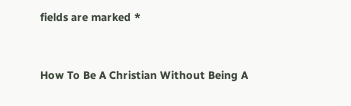fields are marked *


How To Be A Christian Without Being A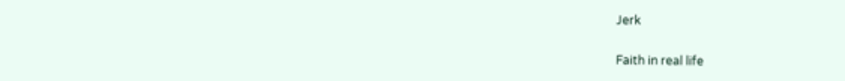Jerk

Faith in real life